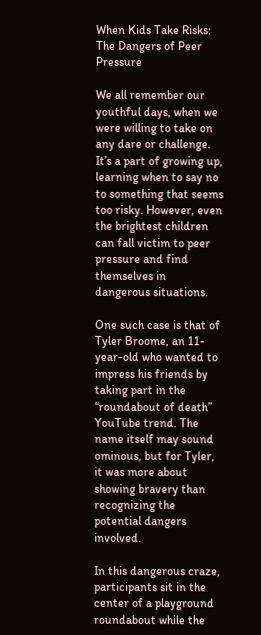When Kids Take Risks: The Dangers of Peer Pressure

We all remember our youthful days, when we were willing to take on any dare or challenge. It’s a part of growing up, learning when to say no to something that seems too risky. However, even the brightest children can fall victim to peer pressure and find themselves in dangerous situations.

One such case is that of Tyler Broome, an 11-year-old who wanted to impress his friends by taking part in the “roundabout of death” YouTube trend. The name itself may sound ominous, but for Tyler, it was more about showing bravery than recognizing the potential dangers involved.

In this dangerous craze, participants sit in the center of a playground roundabout while the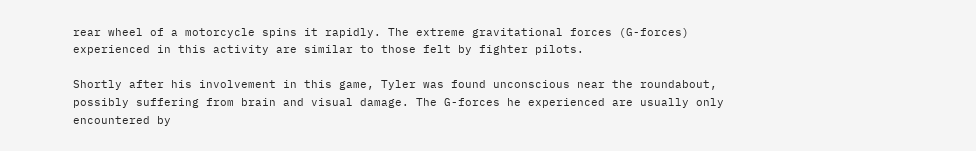rear wheel of a motorcycle spins it rapidly. The extreme gravitational forces (G-forces) experienced in this activity are similar to those felt by fighter pilots.

Shortly after his involvement in this game, Tyler was found unconscious near the roundabout, possibly suffering from brain and visual damage. The G-forces he experienced are usually only encountered by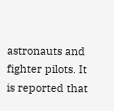astronauts and fighter pilots. It is reported that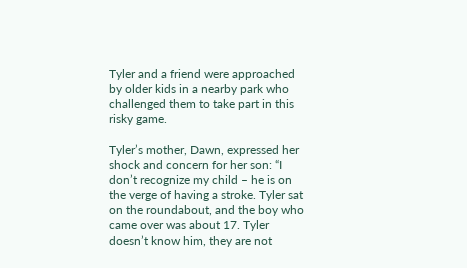Tyler and a friend were approached by older kids in a nearby park who challenged them to take part in this risky game.

Tyler’s mother, Dawn, expressed her shock and concern for her son: “I don’t recognize my child – he is on the verge of having a stroke. Tyler sat on the roundabout, and the boy who came over was about 17. Tyler doesn’t know him, they are not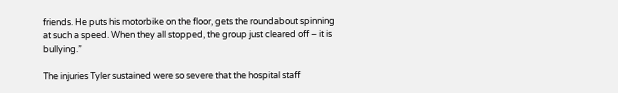friends. He puts his motorbike on the floor, gets the roundabout spinning at such a speed. When they all stopped, the group just cleared off – it is bullying.”

The injuries Tyler sustained were so severe that the hospital staff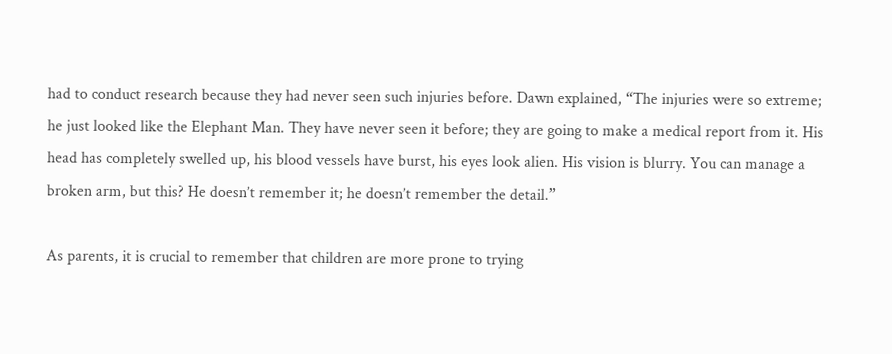had to conduct research because they had never seen such injuries before. Dawn explained, “The injuries were so extreme; he just looked like the Elephant Man. They have never seen it before; they are going to make a medical report from it. His head has completely swelled up, his blood vessels have burst, his eyes look alien. His vision is blurry. You can manage a broken arm, but this? He doesn’t remember it; he doesn’t remember the detail.”

As parents, it is crucial to remember that children are more prone to trying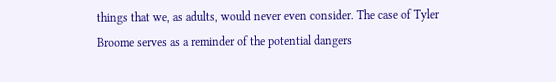things that we, as adults, would never even consider. The case of Tyler Broome serves as a reminder of the potential dangers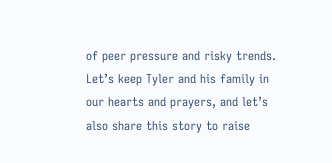of peer pressure and risky trends. Let’s keep Tyler and his family in our hearts and prayers, and let’s also share this story to raise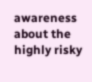awareness about the highly risky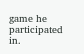game he participated in.